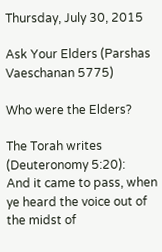Thursday, July 30, 2015

Ask Your Elders (Parshas Vaeschanan 5775)

Who were the Elders?

The Torah writes (Deuteronomy 5:20):
And it came to pass, when ye heard the voice out of the midst of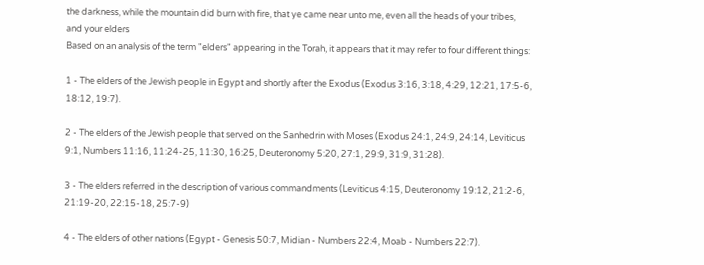the darkness, while the mountain did burn with fire, that ye came near unto me, even all the heads of your tribes, and your elders
Based on an analysis of the term "elders" appearing in the Torah, it appears that it may refer to four different things:

1 - The elders of the Jewish people in Egypt and shortly after the Exodus (Exodus 3:16, 3:18, 4:29, 12:21, 17:5-6, 18:12, 19:7).

2 - The elders of the Jewish people that served on the Sanhedrin with Moses (Exodus 24:1, 24:9, 24:14, Leviticus 9:1, Numbers 11:16, 11:24-25, 11:30, 16:25, Deuteronomy 5:20, 27:1, 29:9, 31:9, 31:28).

3 - The elders referred in the description of various commandments (Leviticus 4:15, Deuteronomy 19:12, 21:2-6, 21:19-20, 22:15-18, 25:7-9)

4 - The elders of other nations (Egypt - Genesis 50:7, Midian - Numbers 22:4, Moab - Numbers 22:7).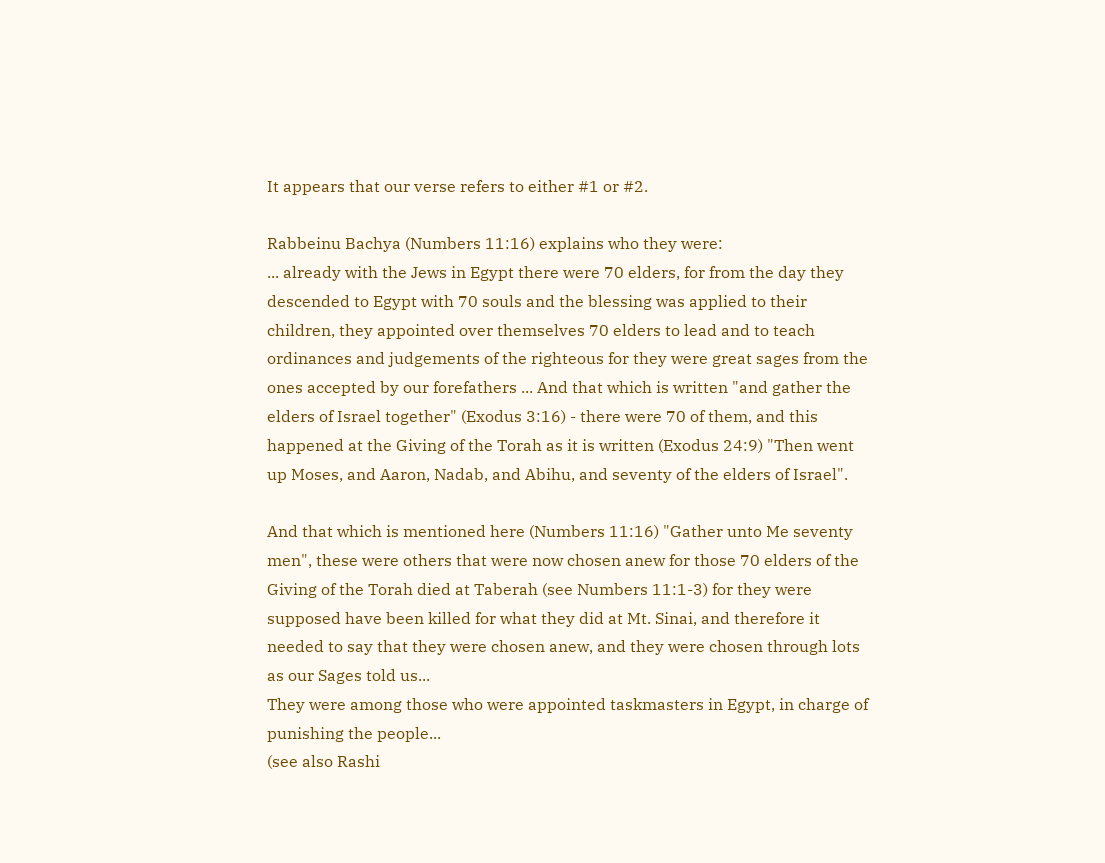It appears that our verse refers to either #1 or #2.

Rabbeinu Bachya (Numbers 11:16) explains who they were:
... already with the Jews in Egypt there were 70 elders, for from the day they descended to Egypt with 70 souls and the blessing was applied to their children, they appointed over themselves 70 elders to lead and to teach ordinances and judgements of the righteous for they were great sages from the ones accepted by our forefathers ... And that which is written "and gather the elders of Israel together" (Exodus 3:16) - there were 70 of them, and this happened at the Giving of the Torah as it is written (Exodus 24:9) "Then went up Moses, and Aaron, Nadab, and Abihu, and seventy of the elders of Israel".

And that which is mentioned here (Numbers 11:16) "Gather unto Me seventy men", these were others that were now chosen anew for those 70 elders of the Giving of the Torah died at Taberah (see Numbers 11:1-3) for they were supposed have been killed for what they did at Mt. Sinai, and therefore it needed to say that they were chosen anew, and they were chosen through lots as our Sages told us...
They were among those who were appointed taskmasters in Egypt, in charge of punishing the people...
(see also Rashi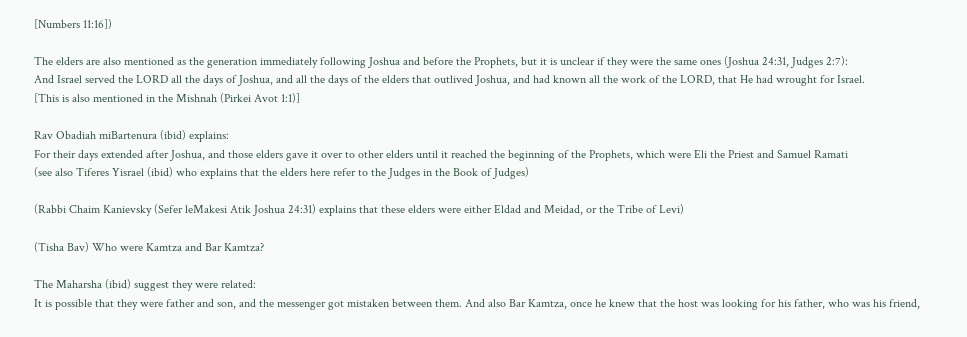[Numbers 11:16])

The elders are also mentioned as the generation immediately following Joshua and before the Prophets, but it is unclear if they were the same ones (Joshua 24:31, Judges 2:7):
And Israel served the LORD all the days of Joshua, and all the days of the elders that outlived Joshua, and had known all the work of the LORD, that He had wrought for Israel.
[This is also mentioned in the Mishnah (Pirkei Avot 1:1)]

Rav Obadiah miBartenura (ibid) explains:
For their days extended after Joshua, and those elders gave it over to other elders until it reached the beginning of the Prophets, which were Eli the Priest and Samuel Ramati
(see also Tiferes Yisrael (ibid) who explains that the elders here refer to the Judges in the Book of Judges)

(Rabbi Chaim Kanievsky (Sefer leMakesi Atik Joshua 24:31) explains that these elders were either Eldad and Meidad, or the Tribe of Levi)

(Tisha Bav) Who were Kamtza and Bar Kamtza?

The Maharsha (ibid) suggest they were related:
It is possible that they were father and son, and the messenger got mistaken between them. And also Bar Kamtza, once he knew that the host was looking for his father, who was his friend,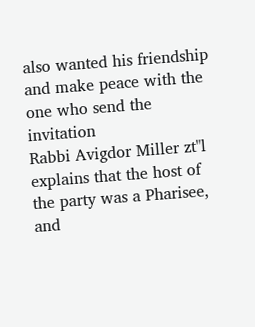also wanted his friendship and make peace with the one who send the invitation
Rabbi Avigdor Miller zt"l explains that the host of the party was a Pharisee, and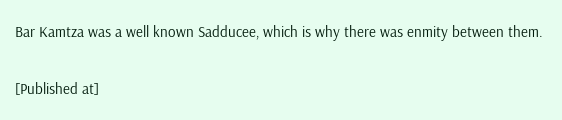Bar Kamtza was a well known Sadducee, which is why there was enmity between them.

[Published at]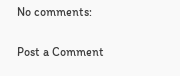No comments:

Post a Comment